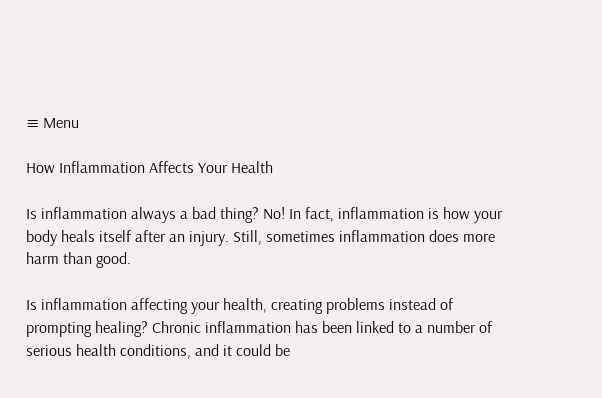≡ Menu

How Inflammation Affects Your Health

Is inflammation always a bad thing? No! In fact, inflammation is how your body heals itself after an injury. Still, sometimes inflammation does more harm than good.

Is inflammation affecting your health, creating problems instead of prompting healing? Chronic inflammation has been linked to a number of serious health conditions, and it could be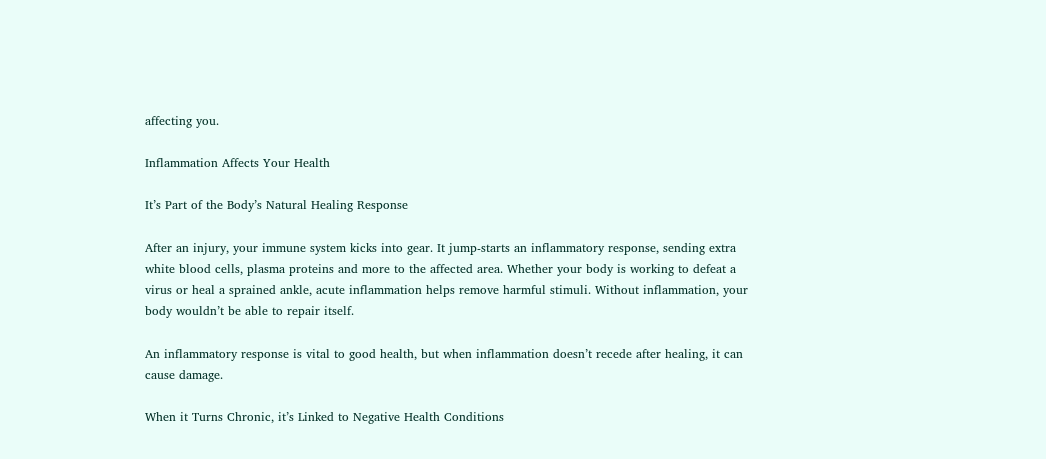affecting you.

Inflammation Affects Your Health

It’s Part of the Body’s Natural Healing Response

After an injury, your immune system kicks into gear. It jump-starts an inflammatory response, sending extra white blood cells, plasma proteins and more to the affected area. Whether your body is working to defeat a virus or heal a sprained ankle, acute inflammation helps remove harmful stimuli. Without inflammation, your body wouldn’t be able to repair itself.

An inflammatory response is vital to good health, but when inflammation doesn’t recede after healing, it can cause damage.

When it Turns Chronic, it’s Linked to Negative Health Conditions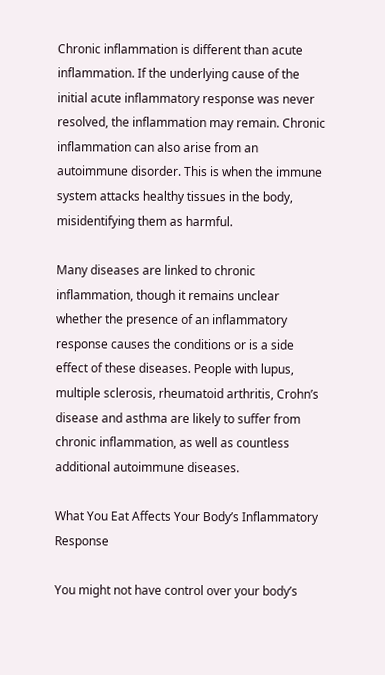Chronic inflammation is different than acute inflammation. If the underlying cause of the initial acute inflammatory response was never resolved, the inflammation may remain. Chronic inflammation can also arise from an autoimmune disorder. This is when the immune system attacks healthy tissues in the body, misidentifying them as harmful.

Many diseases are linked to chronic inflammation, though it remains unclear whether the presence of an inflammatory response causes the conditions or is a side effect of these diseases. People with lupus, multiple sclerosis, rheumatoid arthritis, Crohn’s disease and asthma are likely to suffer from chronic inflammation, as well as countless additional autoimmune diseases.

What You Eat Affects Your Body’s Inflammatory Response

You might not have control over your body’s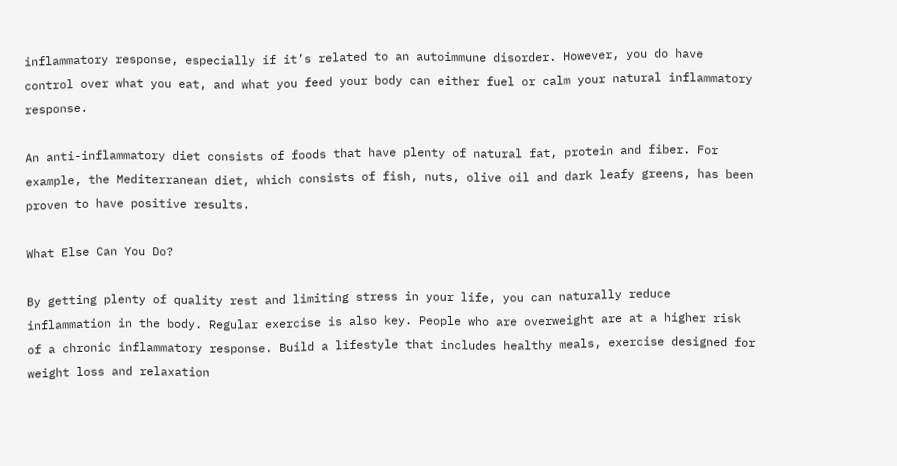inflammatory response, especially if it’s related to an autoimmune disorder. However, you do have control over what you eat, and what you feed your body can either fuel or calm your natural inflammatory response.

An anti-inflammatory diet consists of foods that have plenty of natural fat, protein and fiber. For example, the Mediterranean diet, which consists of fish, nuts, olive oil and dark leafy greens, has been proven to have positive results.

What Else Can You Do?

By getting plenty of quality rest and limiting stress in your life, you can naturally reduce inflammation in the body. Regular exercise is also key. People who are overweight are at a higher risk of a chronic inflammatory response. Build a lifestyle that includes healthy meals, exercise designed for weight loss and relaxation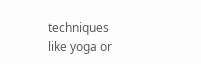techniques like yoga or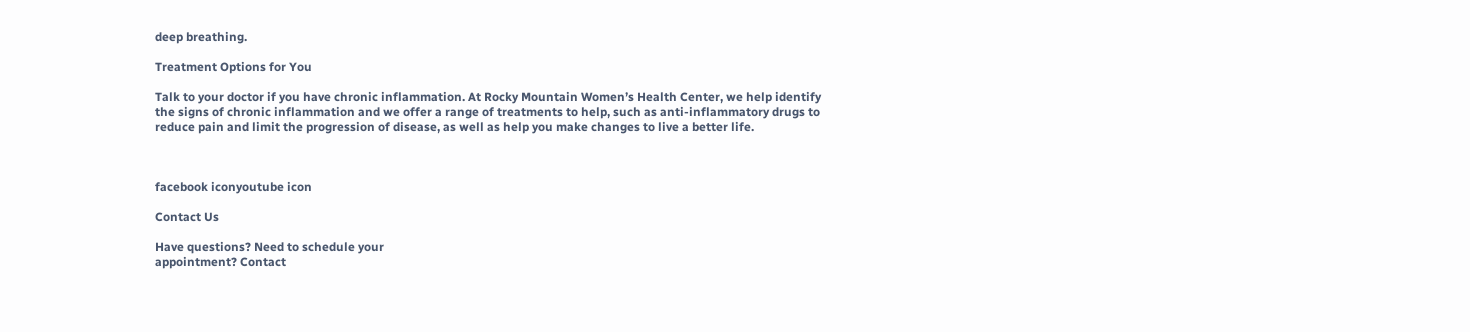deep breathing.

Treatment Options for You

Talk to your doctor if you have chronic inflammation. At Rocky Mountain Women’s Health Center, we help identify the signs of chronic inflammation and we offer a range of treatments to help, such as anti-inflammatory drugs to reduce pain and limit the progression of disease, as well as help you make changes to live a better life.



facebook iconyoutube icon

Contact Us

Have questions? Need to schedule your
appointment? Contact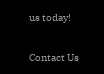us today!

Contact Us